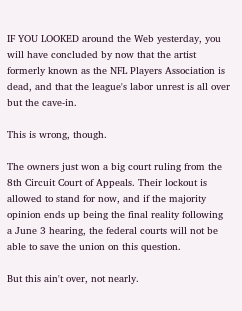IF YOU LOOKED around the Web yesterday, you will have concluded by now that the artist formerly known as the NFL Players Association is dead, and that the league's labor unrest is all over but the cave-in.

This is wrong, though.

The owners just won a big court ruling from the 8th Circuit Court of Appeals. Their lockout is allowed to stand for now, and if the majority opinion ends up being the final reality following a June 3 hearing, the federal courts will not be able to save the union on this question.

But this ain't over, not nearly.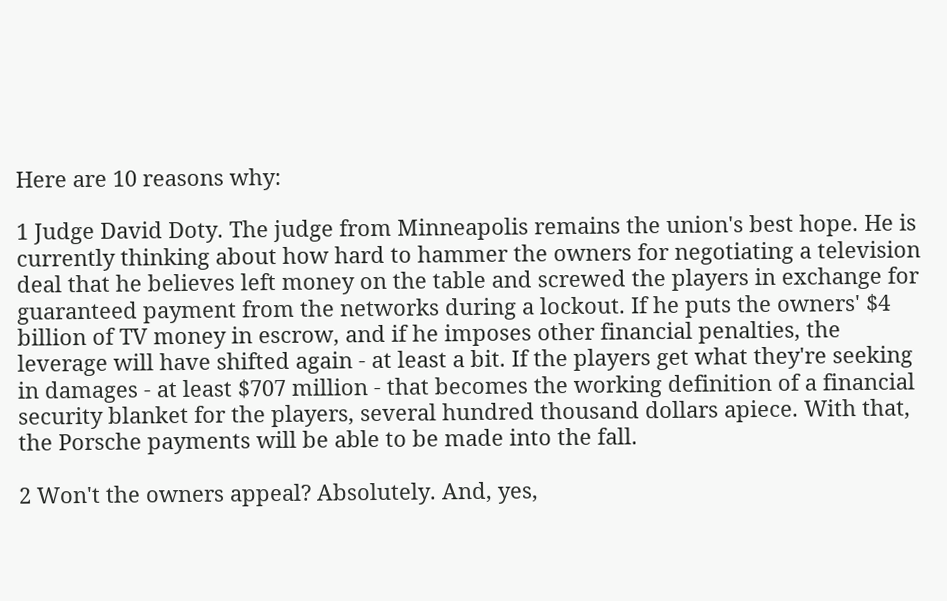Here are 10 reasons why:

1 Judge David Doty. The judge from Minneapolis remains the union's best hope. He is currently thinking about how hard to hammer the owners for negotiating a television deal that he believes left money on the table and screwed the players in exchange for guaranteed payment from the networks during a lockout. If he puts the owners' $4 billion of TV money in escrow, and if he imposes other financial penalties, the leverage will have shifted again - at least a bit. If the players get what they're seeking in damages - at least $707 million - that becomes the working definition of a financial security blanket for the players, several hundred thousand dollars apiece. With that, the Porsche payments will be able to be made into the fall.

2 Won't the owners appeal? Absolutely. And, yes,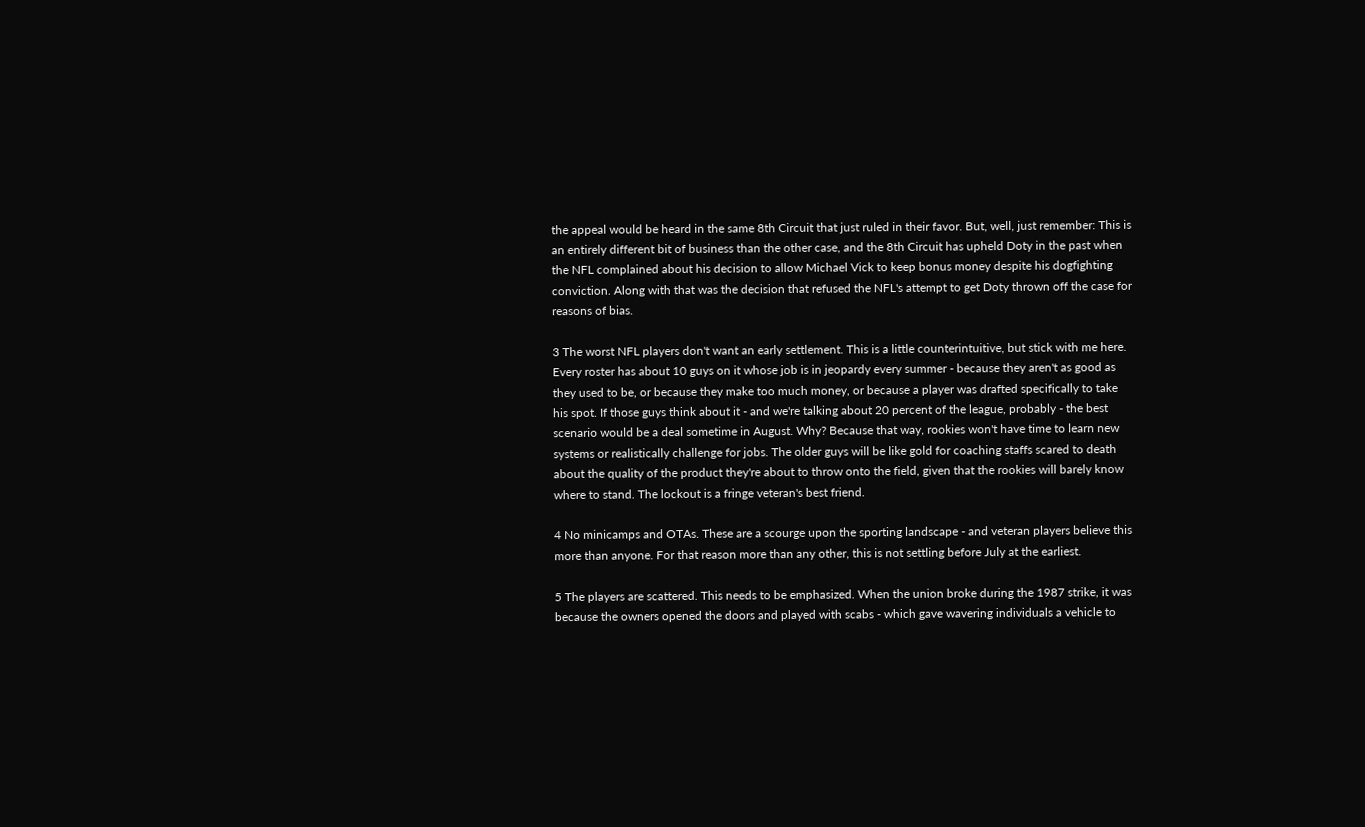the appeal would be heard in the same 8th Circuit that just ruled in their favor. But, well, just remember: This is an entirely different bit of business than the other case, and the 8th Circuit has upheld Doty in the past when the NFL complained about his decision to allow Michael Vick to keep bonus money despite his dogfighting conviction. Along with that was the decision that refused the NFL's attempt to get Doty thrown off the case for reasons of bias.

3 The worst NFL players don't want an early settlement. This is a little counterintuitive, but stick with me here. Every roster has about 10 guys on it whose job is in jeopardy every summer - because they aren't as good as they used to be, or because they make too much money, or because a player was drafted specifically to take his spot. If those guys think about it - and we're talking about 20 percent of the league, probably - the best scenario would be a deal sometime in August. Why? Because that way, rookies won't have time to learn new systems or realistically challenge for jobs. The older guys will be like gold for coaching staffs scared to death about the quality of the product they're about to throw onto the field, given that the rookies will barely know where to stand. The lockout is a fringe veteran's best friend.

4 No minicamps and OTAs. These are a scourge upon the sporting landscape - and veteran players believe this more than anyone. For that reason more than any other, this is not settling before July at the earliest.

5 The players are scattered. This needs to be emphasized. When the union broke during the 1987 strike, it was because the owners opened the doors and played with scabs - which gave wavering individuals a vehicle to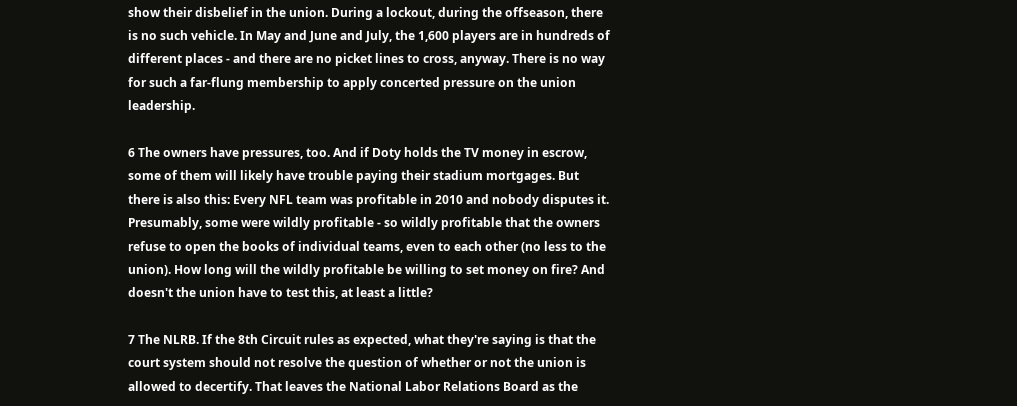show their disbelief in the union. During a lockout, during the offseason, there is no such vehicle. In May and June and July, the 1,600 players are in hundreds of different places - and there are no picket lines to cross, anyway. There is no way for such a far-flung membership to apply concerted pressure on the union leadership.

6 The owners have pressures, too. And if Doty holds the TV money in escrow, some of them will likely have trouble paying their stadium mortgages. But there is also this: Every NFL team was profitable in 2010 and nobody disputes it. Presumably, some were wildly profitable - so wildly profitable that the owners refuse to open the books of individual teams, even to each other (no less to the union). How long will the wildly profitable be willing to set money on fire? And doesn't the union have to test this, at least a little?

7 The NLRB. If the 8th Circuit rules as expected, what they're saying is that the court system should not resolve the question of whether or not the union is allowed to decertify. That leaves the National Labor Relations Board as the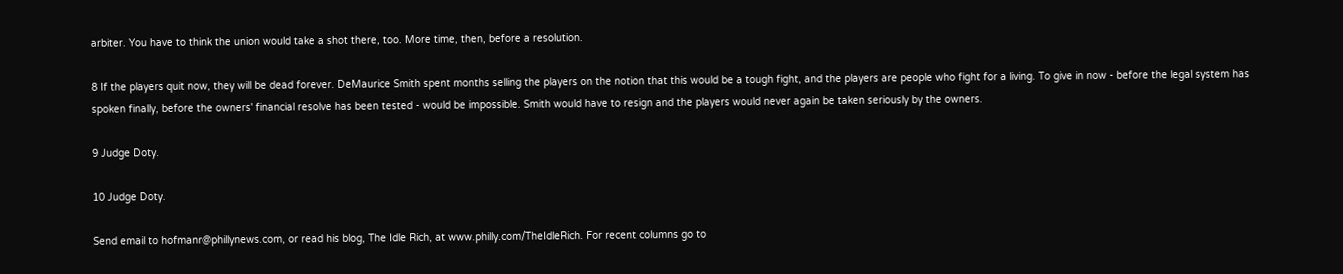arbiter. You have to think the union would take a shot there, too. More time, then, before a resolution.

8 If the players quit now, they will be dead forever. DeMaurice Smith spent months selling the players on the notion that this would be a tough fight, and the players are people who fight for a living. To give in now - before the legal system has spoken finally, before the owners' financial resolve has been tested - would be impossible. Smith would have to resign and the players would never again be taken seriously by the owners.

9 Judge Doty.

10 Judge Doty.

Send email to hofmanr@phillynews.com, or read his blog, The Idle Rich, at www.philly.com/TheIdleRich. For recent columns go to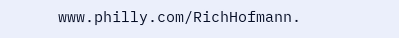www.philly.com/RichHofmann.